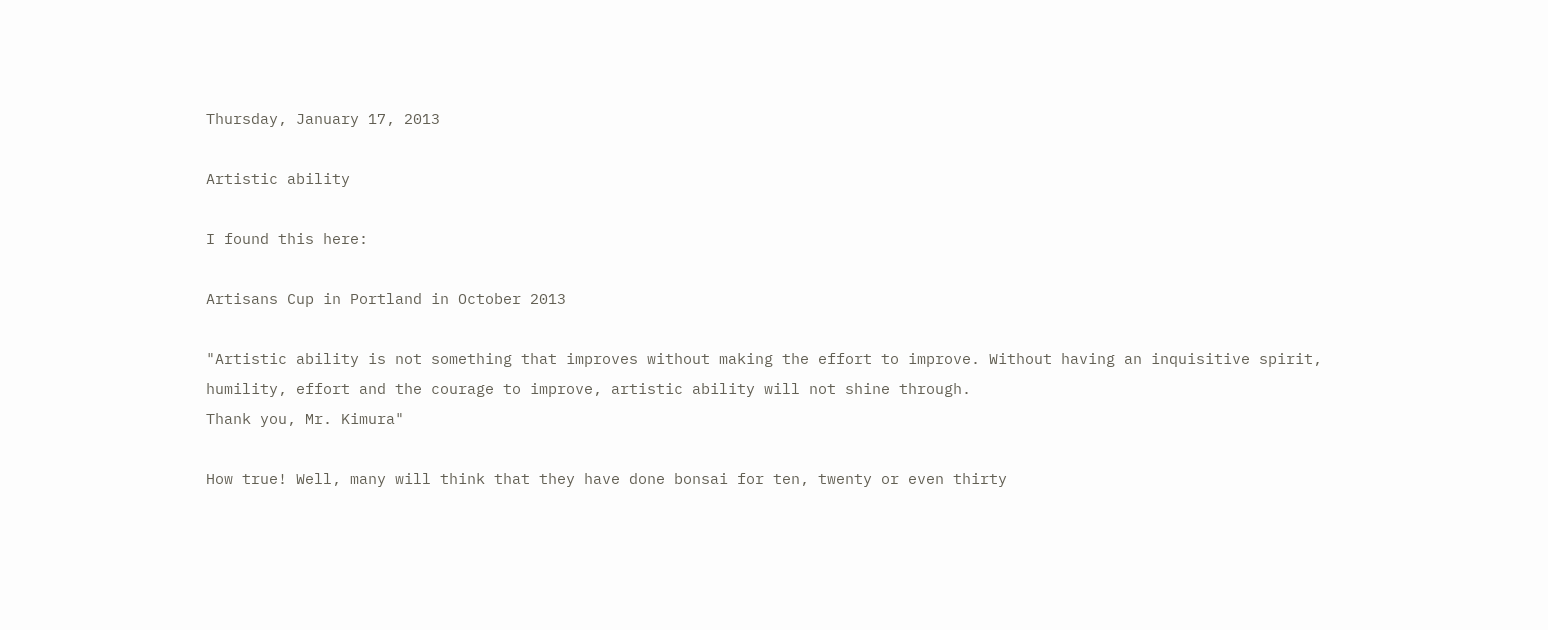Thursday, January 17, 2013

Artistic ability

I found this here:

Artisans Cup in Portland in October 2013

"Artistic ability is not something that improves without making the effort to improve. Without having an inquisitive spirit, humility, effort and the courage to improve, artistic ability will not shine through.
Thank you, Mr. Kimura"

How true! Well, many will think that they have done bonsai for ten, twenty or even thirty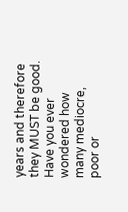years and therefore they MUST be good.
Have you ever wondered how many mediocre, poor or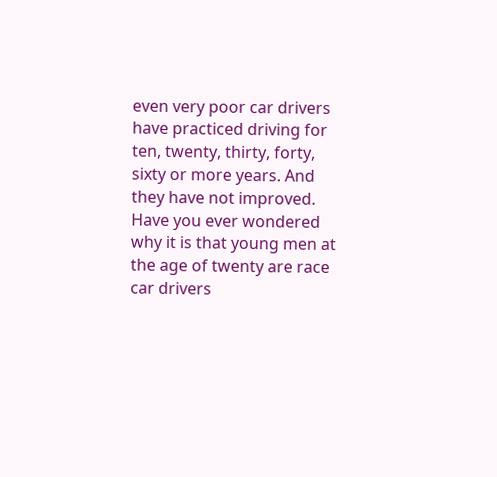even very poor car drivers have practiced driving for ten, twenty, thirty, forty, sixty or more years. And they have not improved.
Have you ever wondered why it is that young men at the age of twenty are race car drivers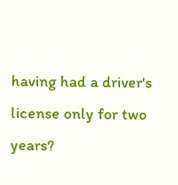having had a driver's license only for two years?